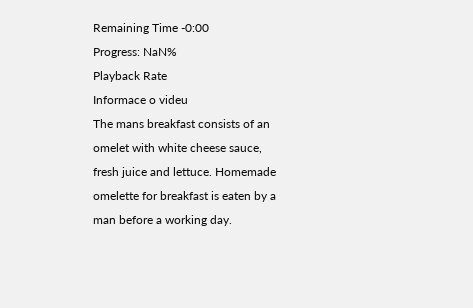Remaining Time -0:00
Progress: NaN%
Playback Rate
Informace o videu
The mans breakfast consists of an omelet with white cheese sauce, fresh juice and lettuce. Homemade omelette for breakfast is eaten by a man before a working day.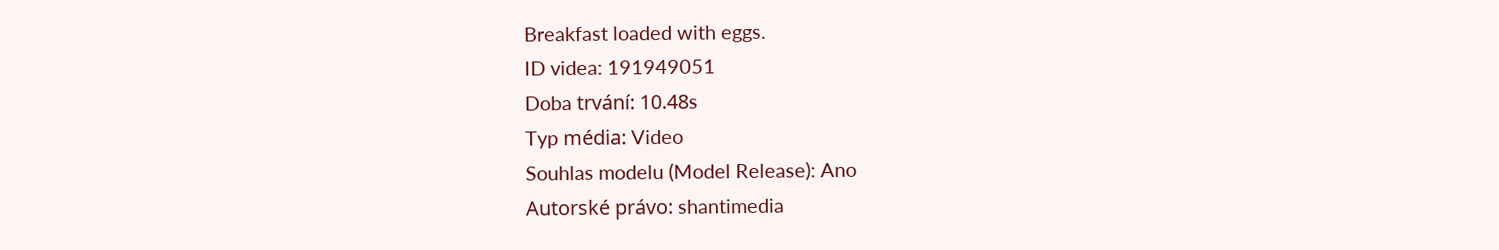Breakfast loaded with eggs.
ID videa: 191949051
Doba trvání: 10.48s
Typ média: Video
Souhlas modelu (Model Release): Ano
Autorské právo: shantimedia